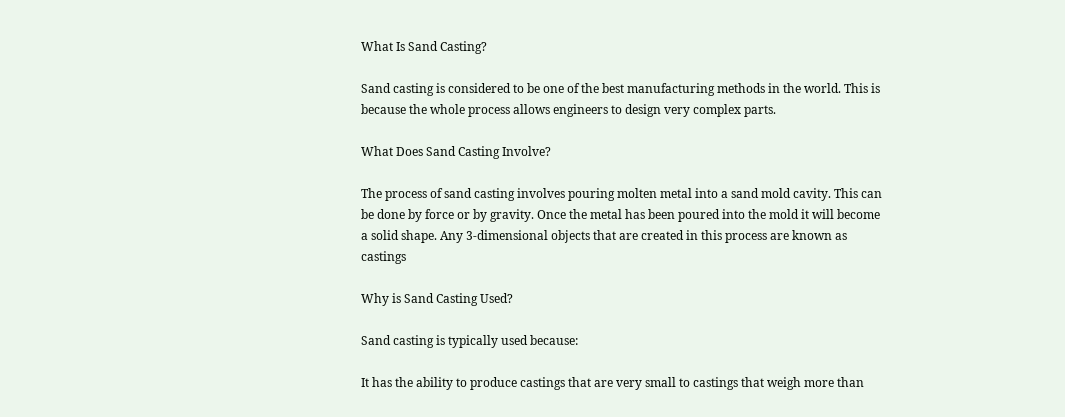What Is Sand Casting?

Sand casting is considered to be one of the best manufacturing methods in the world. This is because the whole process allows engineers to design very complex parts.

What Does Sand Casting Involve?

The process of sand casting involves pouring molten metal into a sand mold cavity. This can be done by force or by gravity. Once the metal has been poured into the mold it will become a solid shape. Any 3-dimensional objects that are created in this process are known as castings

Why is Sand Casting Used?

Sand casting is typically used because:

It has the ability to produce castings that are very small to castings that weigh more than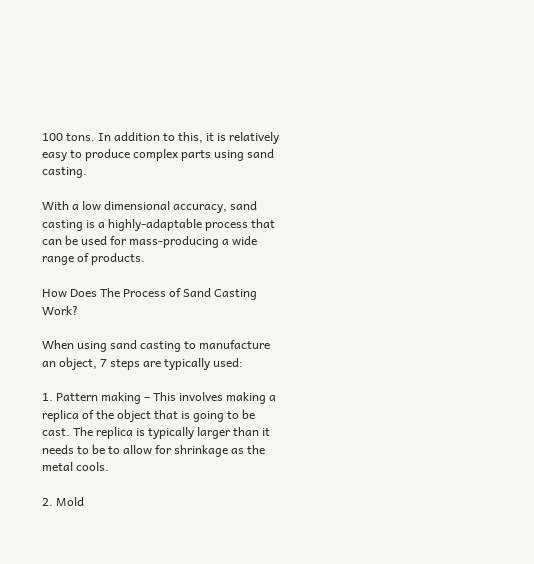100 tons. In addition to this, it is relatively easy to produce complex parts using sand casting.

With a low dimensional accuracy, sand casting is a highly-adaptable process that can be used for mass-producing a wide range of products.

How Does The Process of Sand Casting Work?

When using sand casting to manufacture an object, 7 steps are typically used:

1. Pattern making – This involves making a replica of the object that is going to be cast. The replica is typically larger than it needs to be to allow for shrinkage as the metal cools.

2. Mold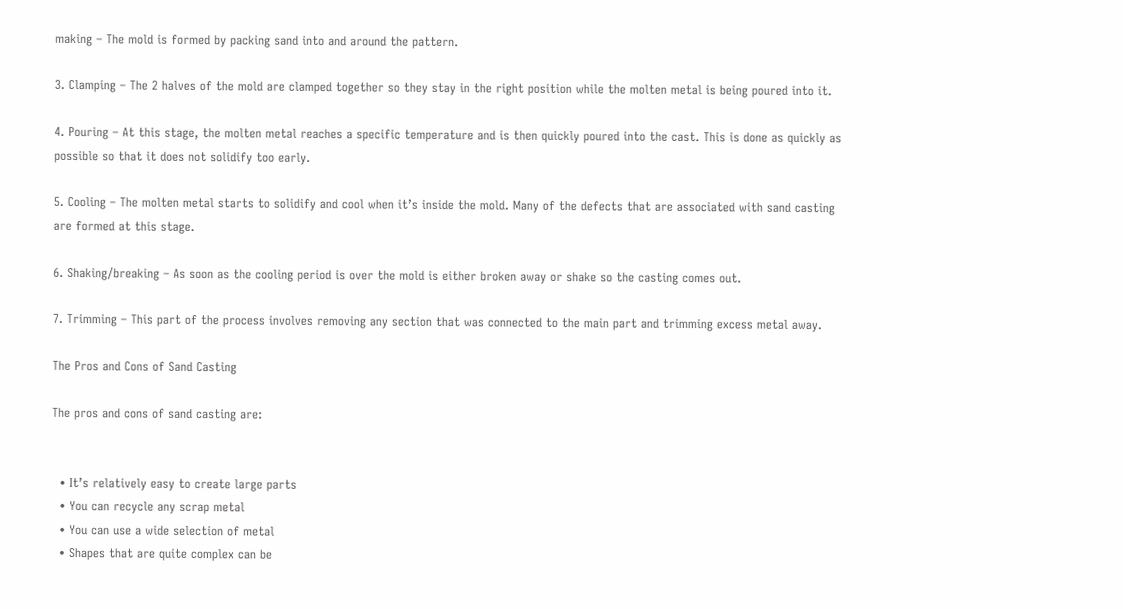making – The mold is formed by packing sand into and around the pattern.

3. Clamping – The 2 halves of the mold are clamped together so they stay in the right position while the molten metal is being poured into it.

4. Pouring – At this stage, the molten metal reaches a specific temperature and is then quickly poured into the cast. This is done as quickly as possible so that it does not solidify too early.

5. Cooling – The molten metal starts to solidify and cool when it’s inside the mold. Many of the defects that are associated with sand casting are formed at this stage.

6. Shaking/breaking – As soon as the cooling period is over the mold is either broken away or shake so the casting comes out.

7. Trimming – This part of the process involves removing any section that was connected to the main part and trimming excess metal away.

The Pros and Cons of Sand Casting

The pros and cons of sand casting are:


  • It’s relatively easy to create large parts
  • You can recycle any scrap metal
  • You can use a wide selection of metal
  • Shapes that are quite complex can be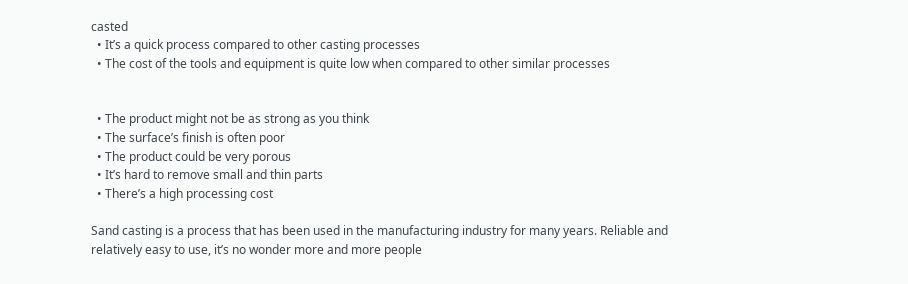casted
  • It’s a quick process compared to other casting processes
  • The cost of the tools and equipment is quite low when compared to other similar processes


  • The product might not be as strong as you think
  • The surface’s finish is often poor
  • The product could be very porous
  • It’s hard to remove small and thin parts
  • There’s a high processing cost

Sand casting is a process that has been used in the manufacturing industry for many years. Reliable and relatively easy to use, it’s no wonder more and more people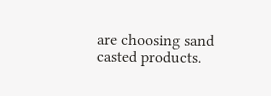are choosing sand casted products.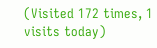(Visited 172 times, 1 visits today)